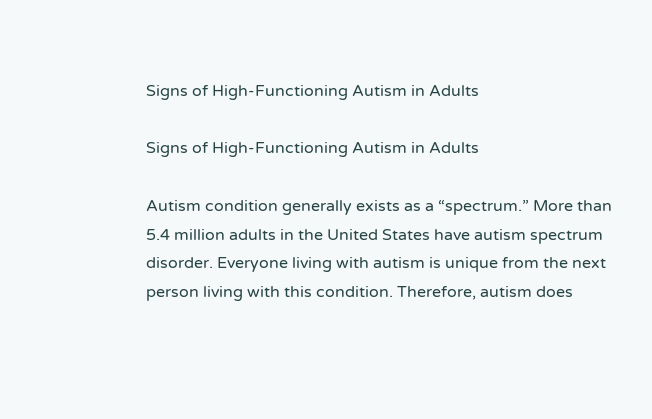Signs of High-Functioning Autism in Adults

Signs of High-Functioning Autism in Adults

Autism condition generally exists as a “spectrum.” More than 5.4 million adults in the United States have autism spectrum disorder. Everyone living with autism is unique from the next person living with this condition. Therefore, autism does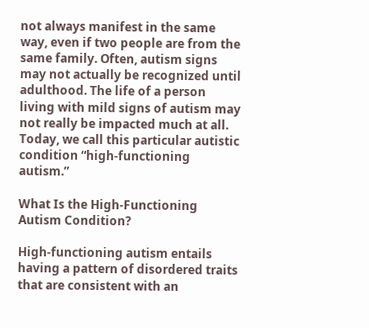not always manifest in the same way, even if two people are from the same family. Often, autism signs may not actually be recognized until adulthood. The life of a person living with mild signs of autism may not really be impacted much at all. Today, we call this particular autistic condition “high-functioning autism.”

What Is the High-Functioning Autism Condition?

High-functioning autism entails having a pattern of disordered traits that are consistent with an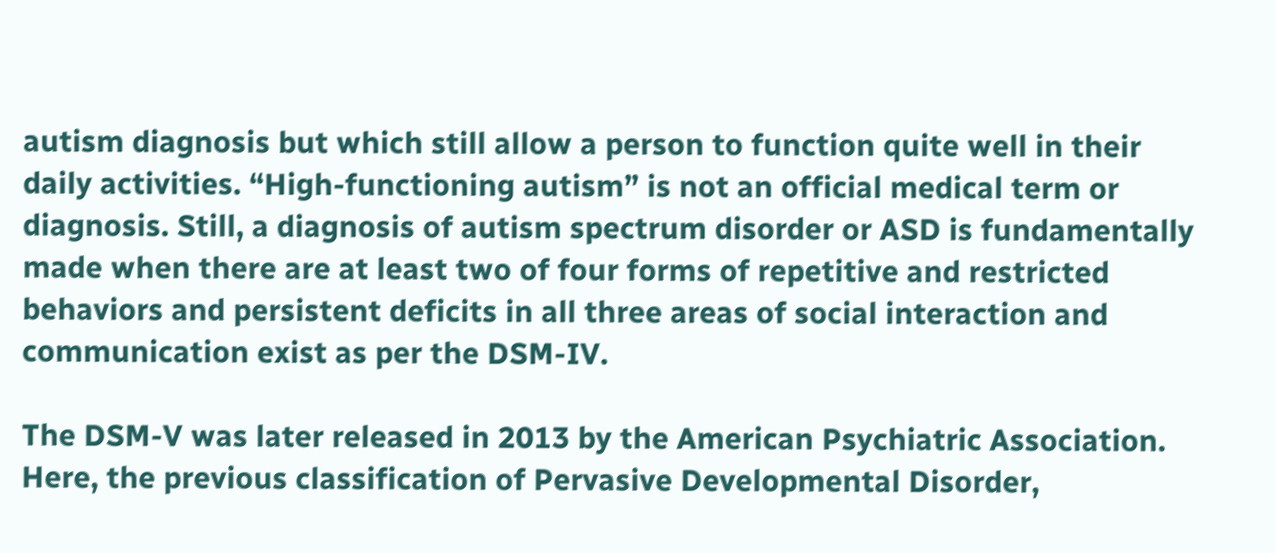autism diagnosis but which still allow a person to function quite well in their daily activities. “High-functioning autism” is not an official medical term or diagnosis. Still, a diagnosis of autism spectrum disorder or ASD is fundamentally made when there are at least two of four forms of repetitive and restricted behaviors and persistent deficits in all three areas of social interaction and communication exist as per the DSM-IV.

The DSM-V was later released in 2013 by the American Psychiatric Association. Here, the previous classification of Pervasive Developmental Disorder,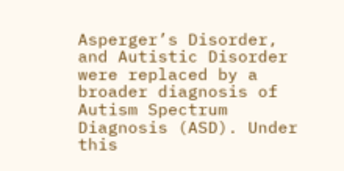Asperger’s Disorder, and Autistic Disorder were replaced by a broader diagnosis of Autism Spectrum Diagnosis (ASD). Under this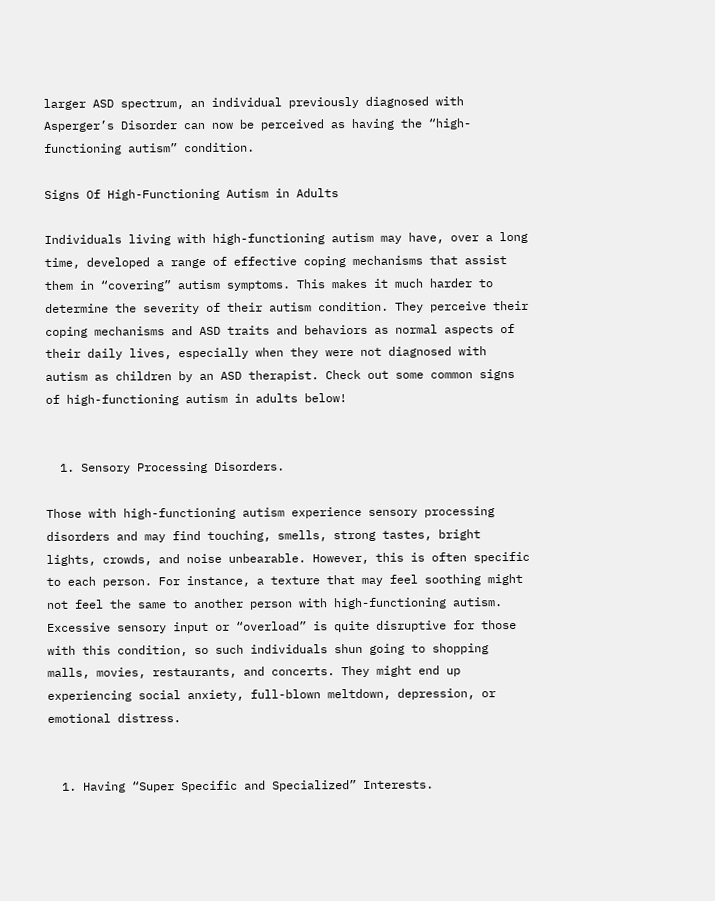larger ASD spectrum, an individual previously diagnosed with Asperger’s Disorder can now be perceived as having the “high-functioning autism” condition.

Signs Of High-Functioning Autism in Adults

Individuals living with high-functioning autism may have, over a long time, developed a range of effective coping mechanisms that assist them in “covering” autism symptoms. This makes it much harder to determine the severity of their autism condition. They perceive their coping mechanisms and ASD traits and behaviors as normal aspects of their daily lives, especially when they were not diagnosed with autism as children by an ASD therapist. Check out some common signs of high-functioning autism in adults below!


  1. Sensory Processing Disorders.

Those with high-functioning autism experience sensory processing disorders and may find touching, smells, strong tastes, bright lights, crowds, and noise unbearable. However, this is often specific to each person. For instance, a texture that may feel soothing might not feel the same to another person with high-functioning autism. Excessive sensory input or “overload” is quite disruptive for those with this condition, so such individuals shun going to shopping malls, movies, restaurants, and concerts. They might end up experiencing social anxiety, full-blown meltdown, depression, or emotional distress.


  1. Having “Super Specific and Specialized” Interests.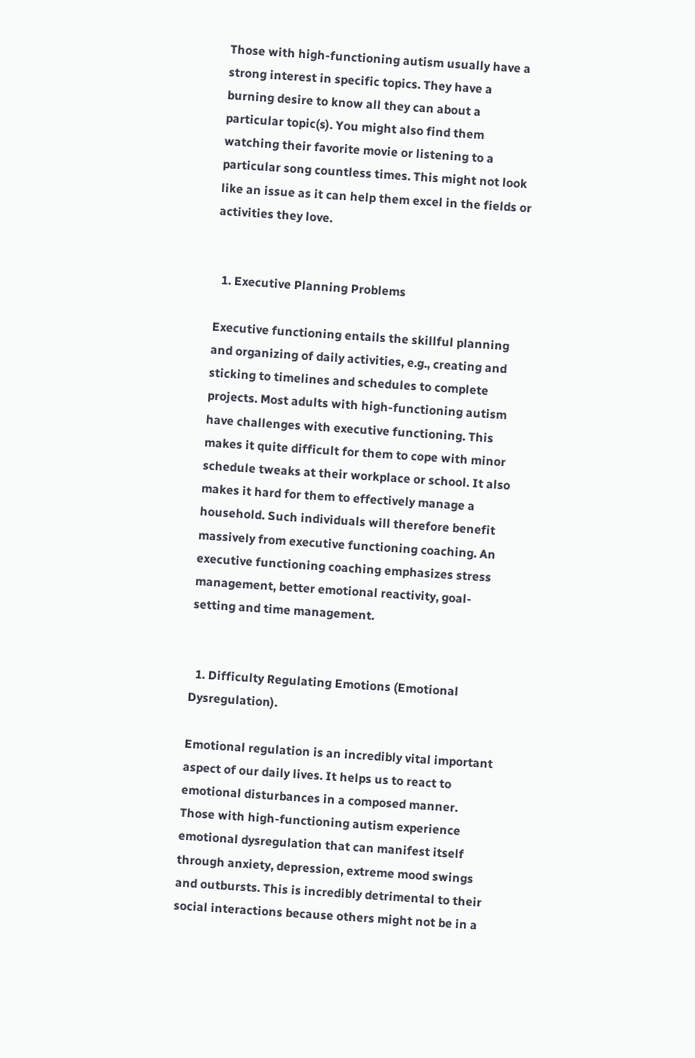Those with high-functioning autism usually have a strong interest in specific topics. They have a burning desire to know all they can about a particular topic(s). You might also find them watching their favorite movie or listening to a particular song countless times. This might not look like an issue as it can help them excel in the fields or activities they love.


  1. Executive Planning Problems

Executive functioning entails the skillful planning and organizing of daily activities, e.g., creating and sticking to timelines and schedules to complete projects. Most adults with high-functioning autism have challenges with executive functioning. This makes it quite difficult for them to cope with minor schedule tweaks at their workplace or school. It also makes it hard for them to effectively manage a household. Such individuals will therefore benefit massively from executive functioning coaching. An executive functioning coaching emphasizes stress management, better emotional reactivity, goal-setting and time management.


  1. Difficulty Regulating Emotions (Emotional Dysregulation).

Emotional regulation is an incredibly vital important aspect of our daily lives. It helps us to react to emotional disturbances in a composed manner. Those with high-functioning autism experience emotional dysregulation that can manifest itself through anxiety, depression, extreme mood swings and outbursts. This is incredibly detrimental to their social interactions because others might not be in a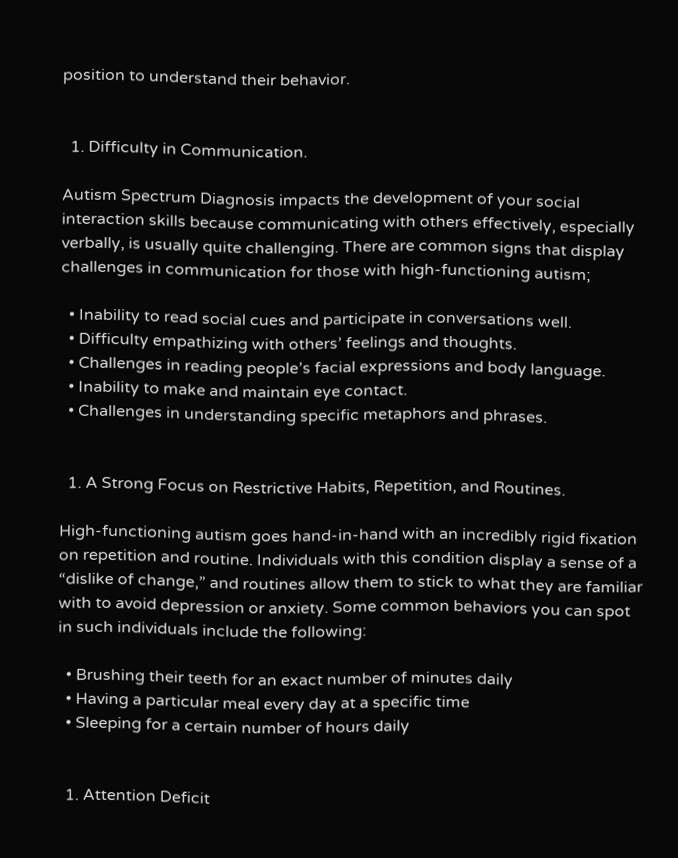position to understand their behavior.


  1. Difficulty in Communication.

Autism Spectrum Diagnosis impacts the development of your social interaction skills because communicating with others effectively, especially verbally, is usually quite challenging. There are common signs that display challenges in communication for those with high-functioning autism;

  • Inability to read social cues and participate in conversations well.
  • Difficulty empathizing with others’ feelings and thoughts.
  • Challenges in reading people’s facial expressions and body language.
  • Inability to make and maintain eye contact.
  • Challenges in understanding specific metaphors and phrases.


  1. A Strong Focus on Restrictive Habits, Repetition, and Routines.

High-functioning autism goes hand-in-hand with an incredibly rigid fixation on repetition and routine. Individuals with this condition display a sense of a “dislike of change,” and routines allow them to stick to what they are familiar with to avoid depression or anxiety. Some common behaviors you can spot in such individuals include the following:

  • Brushing their teeth for an exact number of minutes daily
  • Having a particular meal every day at a specific time
  • Sleeping for a certain number of hours daily


  1. Attention Deficit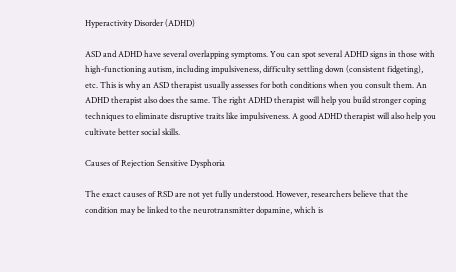Hyperactivity Disorder (ADHD)

ASD and ADHD have several overlapping symptoms. You can spot several ADHD signs in those with high-functioning autism, including impulsiveness, difficulty settling down (consistent fidgeting), etc. This is why an ASD therapist usually assesses for both conditions when you consult them. An ADHD therapist also does the same. The right ADHD therapist will help you build stronger coping techniques to eliminate disruptive traits like impulsiveness. A good ADHD therapist will also help you cultivate better social skills.

Causes of Rejection Sensitive Dysphoria

The exact causes of RSD are not yet fully understood. However, researchers believe that the condition may be linked to the neurotransmitter dopamine, which is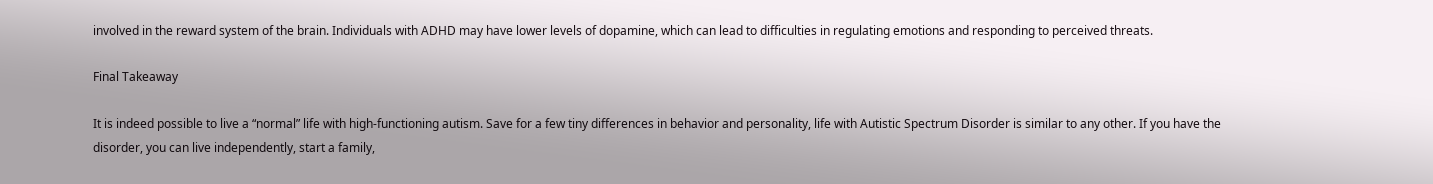involved in the reward system of the brain. Individuals with ADHD may have lower levels of dopamine, which can lead to difficulties in regulating emotions and responding to perceived threats.

Final Takeaway

It is indeed possible to live a “normal” life with high-functioning autism. Save for a few tiny differences in behavior and personality, life with Autistic Spectrum Disorder is similar to any other. If you have the disorder, you can live independently, start a family,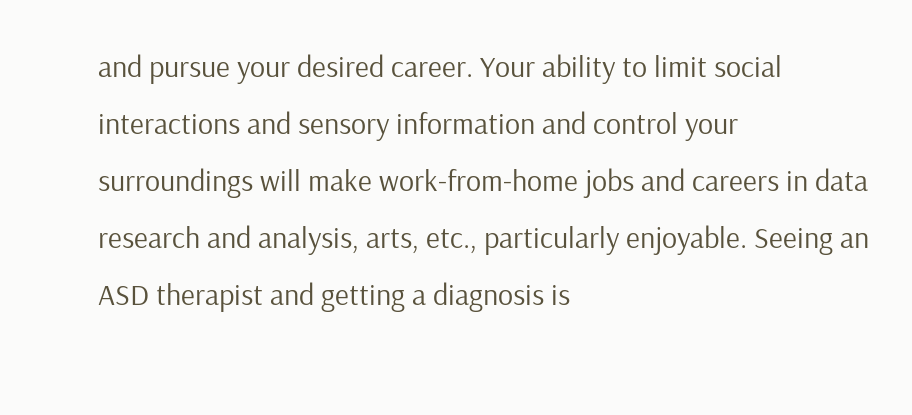and pursue your desired career. Your ability to limit social interactions and sensory information and control your surroundings will make work-from-home jobs and careers in data research and analysis, arts, etc., particularly enjoyable. Seeing an ASD therapist and getting a diagnosis is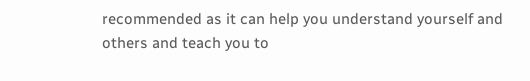recommended as it can help you understand yourself and others and teach you to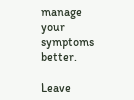manage your symptoms better.

Leave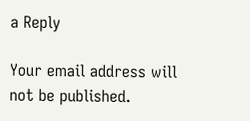a Reply

Your email address will not be published.